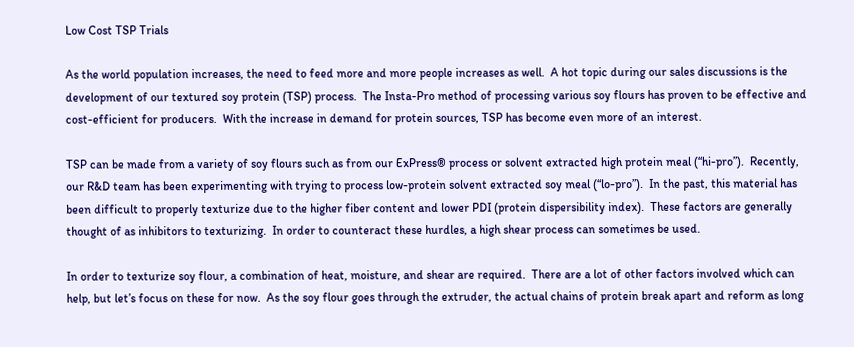Low Cost TSP Trials

As the world population increases, the need to feed more and more people increases as well.  A hot topic during our sales discussions is the development of our textured soy protein (TSP) process.  The Insta-Pro method of processing various soy flours has proven to be effective and cost-efficient for producers.  With the increase in demand for protein sources, TSP has become even more of an interest.

TSP can be made from a variety of soy flours such as from our ExPress® process or solvent extracted high protein meal (“hi-pro”).  Recently, our R&D team has been experimenting with trying to process low-protein solvent extracted soy meal (“lo-pro”).  In the past, this material has been difficult to properly texturize due to the higher fiber content and lower PDI (protein dispersibility index).  These factors are generally thought of as inhibitors to texturizing.  In order to counteract these hurdles, a high shear process can sometimes be used.

In order to texturize soy flour, a combination of heat, moisture, and shear are required.  There are a lot of other factors involved which can help, but let’s focus on these for now.  As the soy flour goes through the extruder, the actual chains of protein break apart and reform as long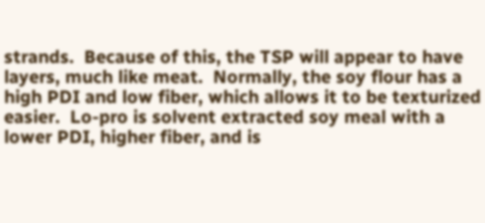strands.  Because of this, the TSP will appear to have layers, much like meat.  Normally, the soy flour has a high PDI and low fiber, which allows it to be texturized easier.  Lo-pro is solvent extracted soy meal with a lower PDI, higher fiber, and is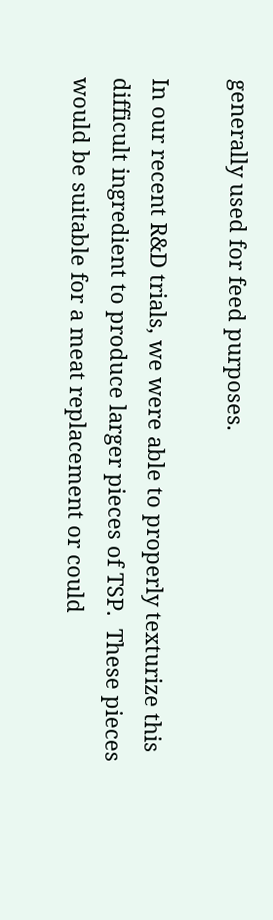generally used for feed purposes.

In our recent R&D trials, we were able to properly texturize this difficult ingredient to produce larger pieces of TSP.  These pieces would be suitable for a meat replacement or could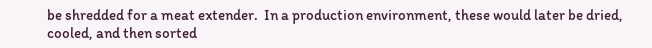be shredded for a meat extender.  In a production environment, these would later be dried, cooled, and then sorted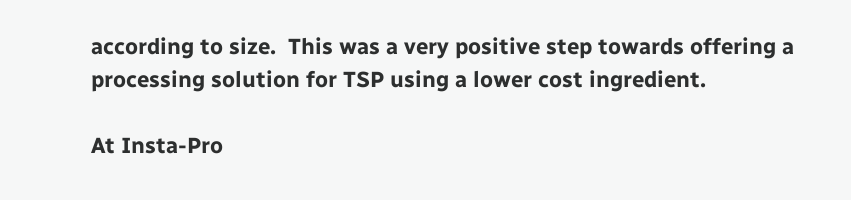according to size.  This was a very positive step towards offering a processing solution for TSP using a lower cost ingredient.

At Insta-Pro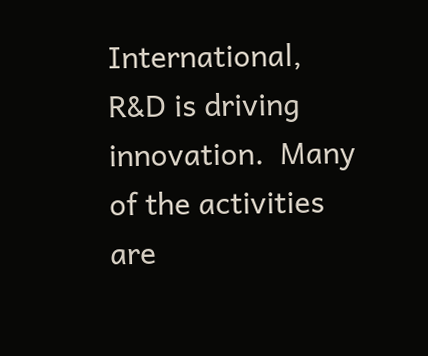International, R&D is driving innovation.  Many of the activities are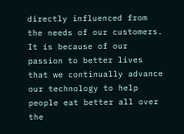directly influenced from the needs of our customers.  It is because of our passion to better lives that we continually advance our technology to help people eat better all over the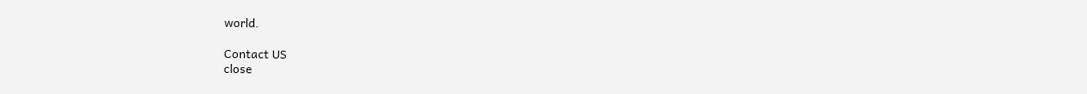world.

Contact US
close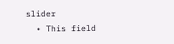slider
  • This field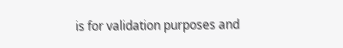is for validation purposes and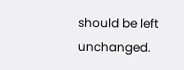should be left unchanged.